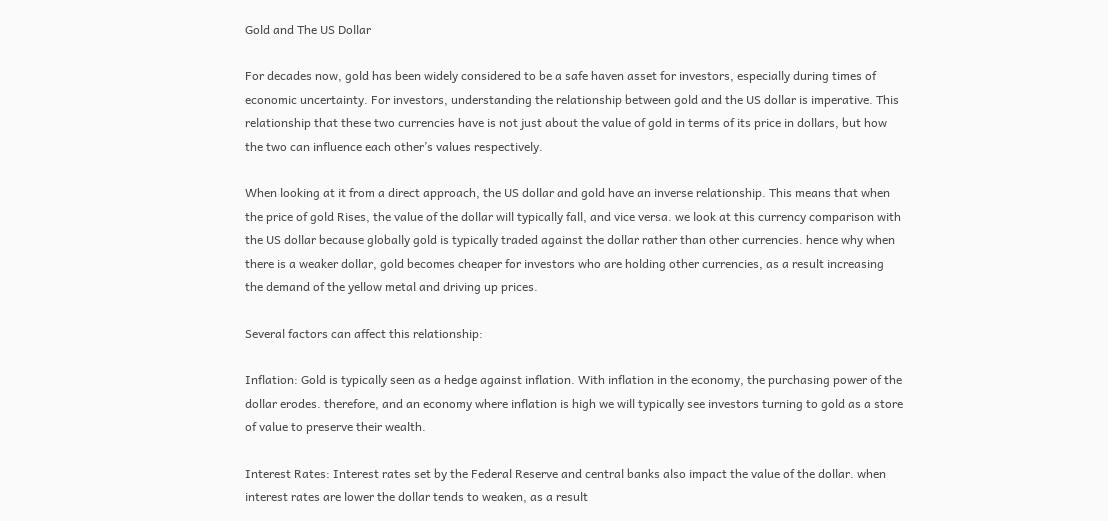Gold and The US Dollar

For decades now, gold has been widely considered to be a safe haven asset for investors, especially during times of economic uncertainty. For investors, understanding the relationship between gold and the US dollar is imperative. This relationship that these two currencies have is not just about the value of gold in terms of its price in dollars, but how the two can influence each other’s values respectively.

When looking at it from a direct approach, the US dollar and gold have an inverse relationship. This means that when the price of gold Rises, the value of the dollar will typically fall, and vice versa. we look at this currency comparison with the US dollar because globally gold is typically traded against the dollar rather than other currencies. hence why when there is a weaker dollar, gold becomes cheaper for investors who are holding other currencies, as a result increasing the demand of the yellow metal and driving up prices.

Several factors can affect this relationship:

Inflation: Gold is typically seen as a hedge against inflation. With inflation in the economy, the purchasing power of the dollar erodes. therefore, and an economy where inflation is high we will typically see investors turning to gold as a store of value to preserve their wealth.

Interest Rates: Interest rates set by the Federal Reserve and central banks also impact the value of the dollar. when interest rates are lower the dollar tends to weaken, as a result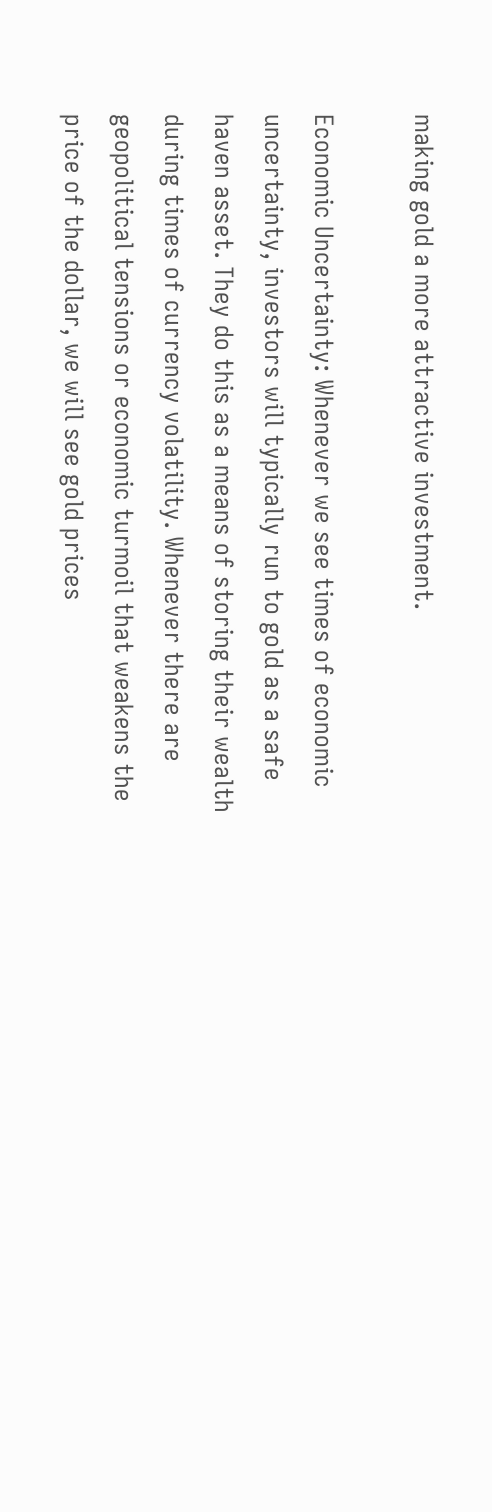making gold a more attractive investment.

Economic Uncertainty: Whenever we see times of economic uncertainty, investors will typically run to gold as a safe haven asset. They do this as a means of storing their wealth during times of currency volatility. Whenever there are geopolitical tensions or economic turmoil that weakens the price of the dollar, we will see gold prices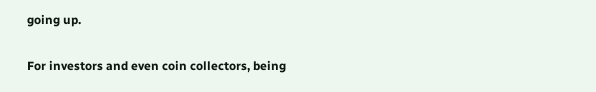going up.

For investors and even coin collectors, being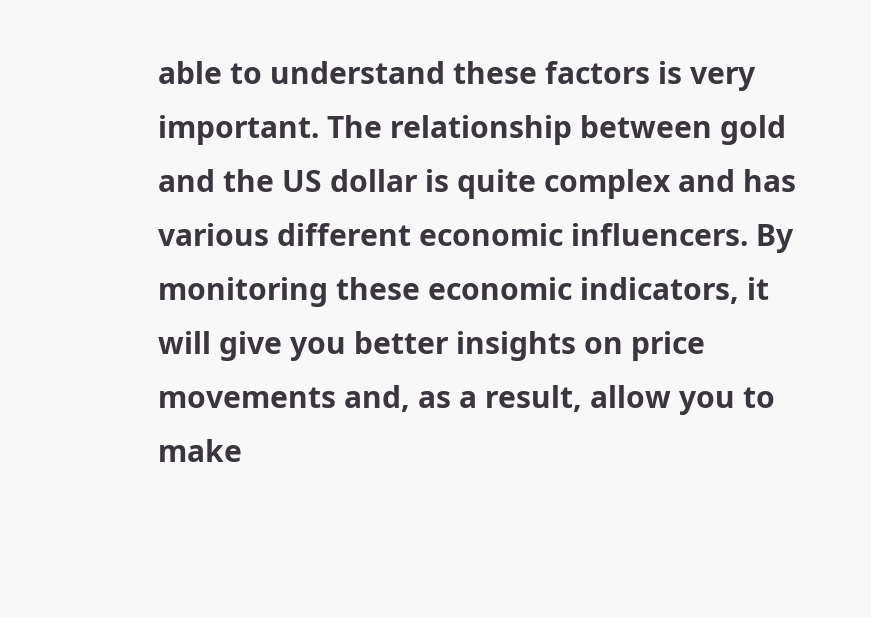able to understand these factors is very important. The relationship between gold and the US dollar is quite complex and has various different economic influencers. By monitoring these economic indicators, it will give you better insights on price movements and, as a result, allow you to make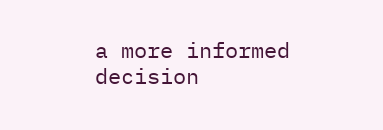a more informed decision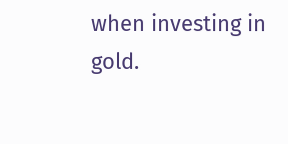when investing in gold.